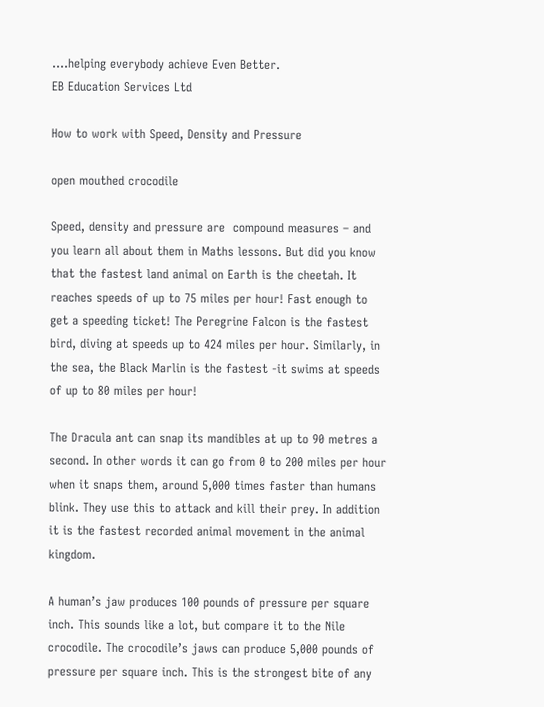....helping everybody achieve Even Better.
EB Education Services Ltd

How to work with Speed, Density and Pressure

open mouthed crocodile

Speed, density and pressure are  compound measures – and you learn all about them in Maths lessons. But did you know that the fastest land animal on Earth is the cheetah. It reaches speeds of up to 75 miles per hour! Fast enough to get a speeding ticket! The Peregrine Falcon is the fastest bird, diving at speeds up to 424 miles per hour. Similarly, in the sea, the Black Marlin is the fastest -it swims at speeds of up to 80 miles per hour!

The Dracula ant can snap its mandibles at up to 90 metres a second. In other words it can go from 0 to 200 miles per hour when it snaps them, around 5,000 times faster than humans blink. They use this to attack and kill their prey. In addition it is the fastest recorded animal movement in the animal kingdom.

A human’s jaw produces 100 pounds of pressure per square inch. This sounds like a lot, but compare it to the Nile crocodile. The crocodile’s jaws can produce 5,000 pounds of pressure per square inch. This is the strongest bite of any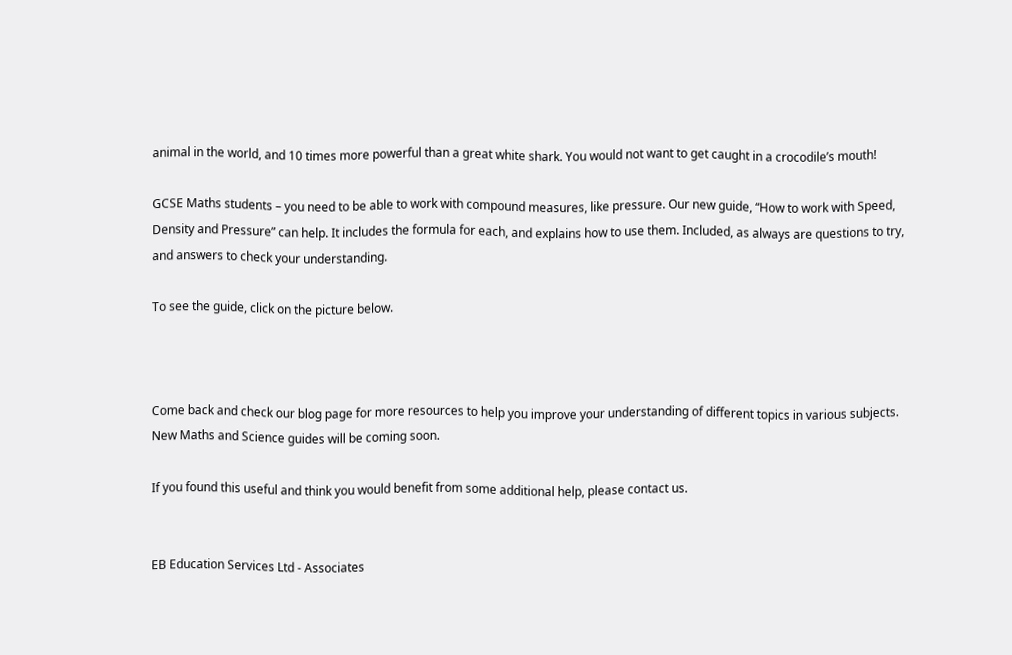animal in the world, and 10 times more powerful than a great white shark. You would not want to get caught in a crocodile’s mouth!

GCSE Maths students – you need to be able to work with compound measures, like pressure. Our new guide, “How to work with Speed, Density and Pressure” can help. It includes the formula for each, and explains how to use them. Included, as always are questions to try, and answers to check your understanding.

To see the guide, click on the picture below.



Come back and check our blog page for more resources to help you improve your understanding of different topics in various subjects.  New Maths and Science guides will be coming soon.

If you found this useful and think you would benefit from some additional help, please contact us.


EB Education Services Ltd - Associates